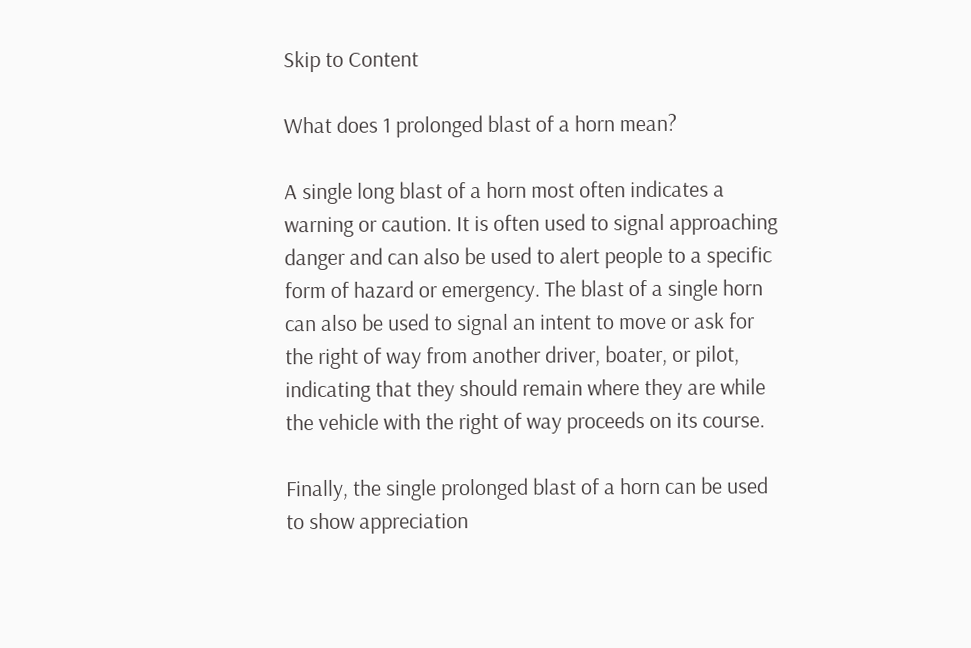Skip to Content

What does 1 prolonged blast of a horn mean?

A single long blast of a horn most often indicates a warning or caution. It is often used to signal approaching danger and can also be used to alert people to a specific form of hazard or emergency. The blast of a single horn can also be used to signal an intent to move or ask for the right of way from another driver, boater, or pilot, indicating that they should remain where they are while the vehicle with the right of way proceeds on its course.

Finally, the single prolonged blast of a horn can be used to show appreciation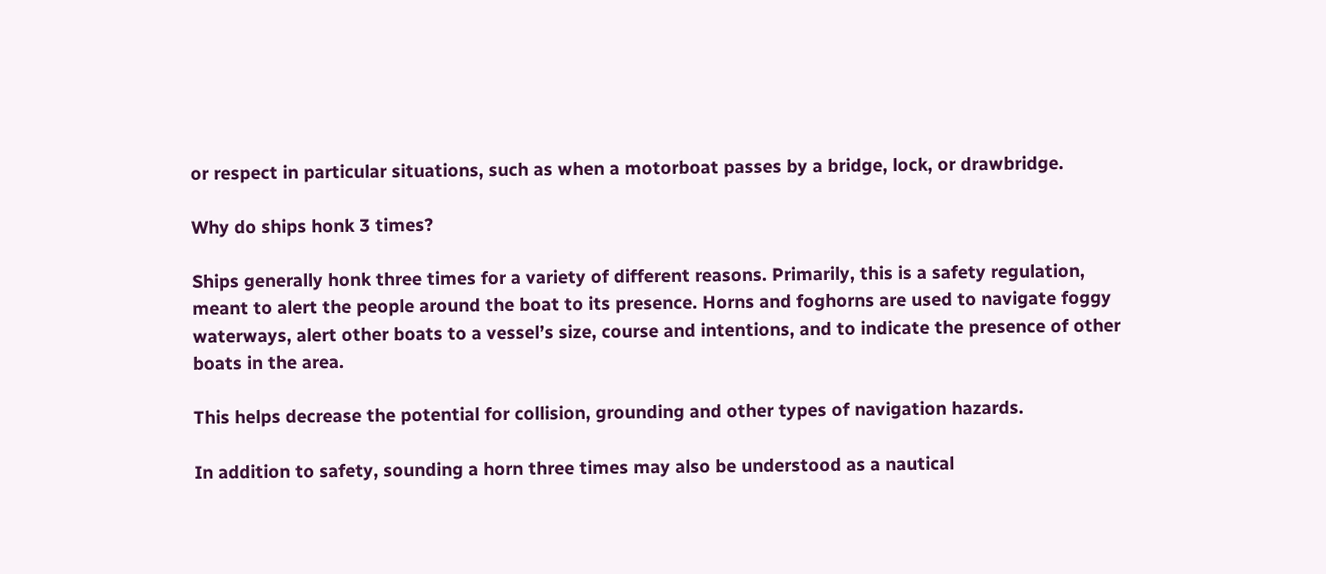or respect in particular situations, such as when a motorboat passes by a bridge, lock, or drawbridge.

Why do ships honk 3 times?

Ships generally honk three times for a variety of different reasons. Primarily, this is a safety regulation, meant to alert the people around the boat to its presence. Horns and foghorns are used to navigate foggy waterways, alert other boats to a vessel’s size, course and intentions, and to indicate the presence of other boats in the area.

This helps decrease the potential for collision, grounding and other types of navigation hazards.

In addition to safety, sounding a horn three times may also be understood as a nautical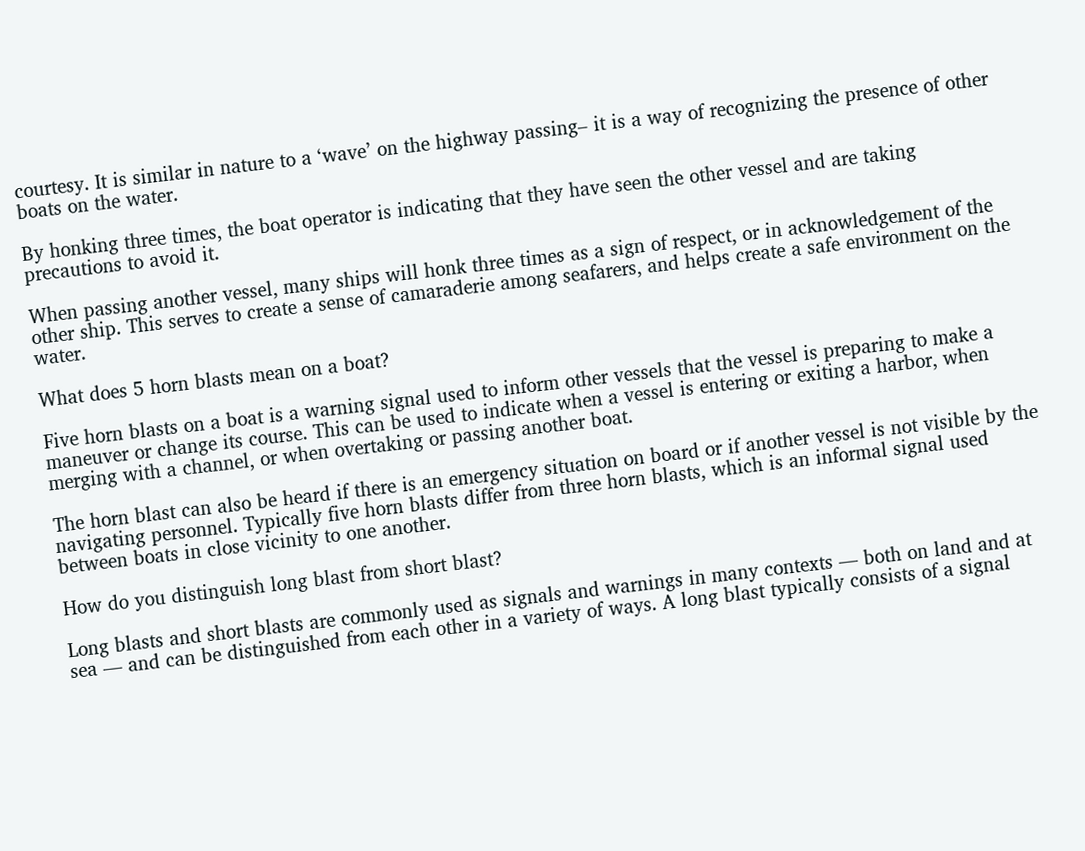courtesy. It is similar in nature to a ‘wave’ on the highway passing– it is a way of recognizing the presence of other boats on the water.

By honking three times, the boat operator is indicating that they have seen the other vessel and are taking precautions to avoid it.

When passing another vessel, many ships will honk three times as a sign of respect, or in acknowledgement of the other ship. This serves to create a sense of camaraderie among seafarers, and helps create a safe environment on the water.

What does 5 horn blasts mean on a boat?

Five horn blasts on a boat is a warning signal used to inform other vessels that the vessel is preparing to make a maneuver or change its course. This can be used to indicate when a vessel is entering or exiting a harbor, when merging with a channel, or when overtaking or passing another boat.

The horn blast can also be heard if there is an emergency situation on board or if another vessel is not visible by the navigating personnel. Typically five horn blasts differ from three horn blasts, which is an informal signal used between boats in close vicinity to one another.

How do you distinguish long blast from short blast?

Long blasts and short blasts are commonly used as signals and warnings in many contexts — both on land and at sea — and can be distinguished from each other in a variety of ways. A long blast typically consists of a signal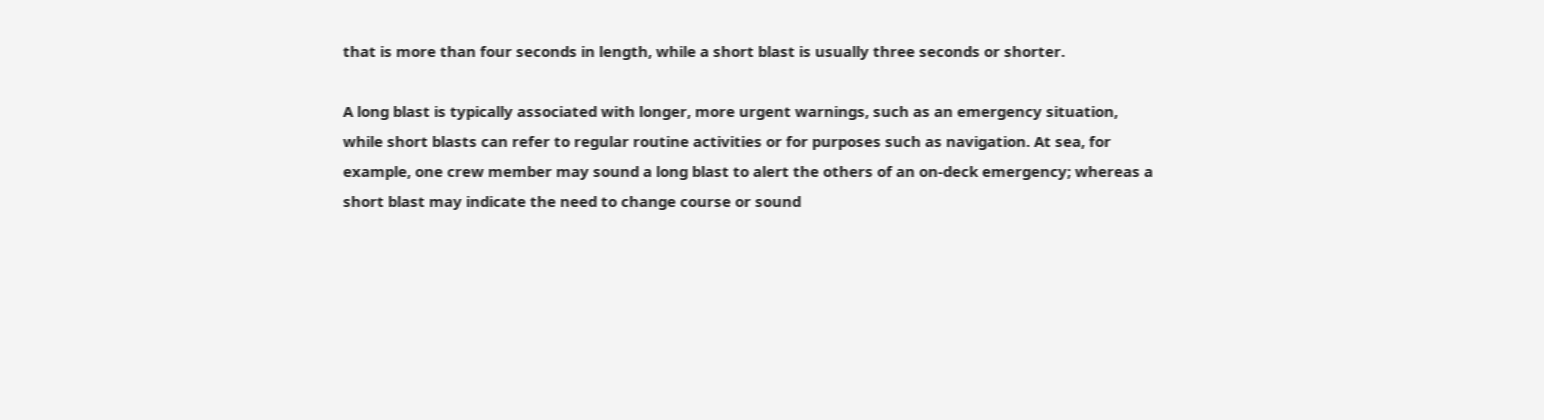that is more than four seconds in length, while a short blast is usually three seconds or shorter.

A long blast is typically associated with longer, more urgent warnings, such as an emergency situation, while short blasts can refer to regular routine activities or for purposes such as navigation. At sea, for example, one crew member may sound a long blast to alert the others of an on-deck emergency; whereas a short blast may indicate the need to change course or sound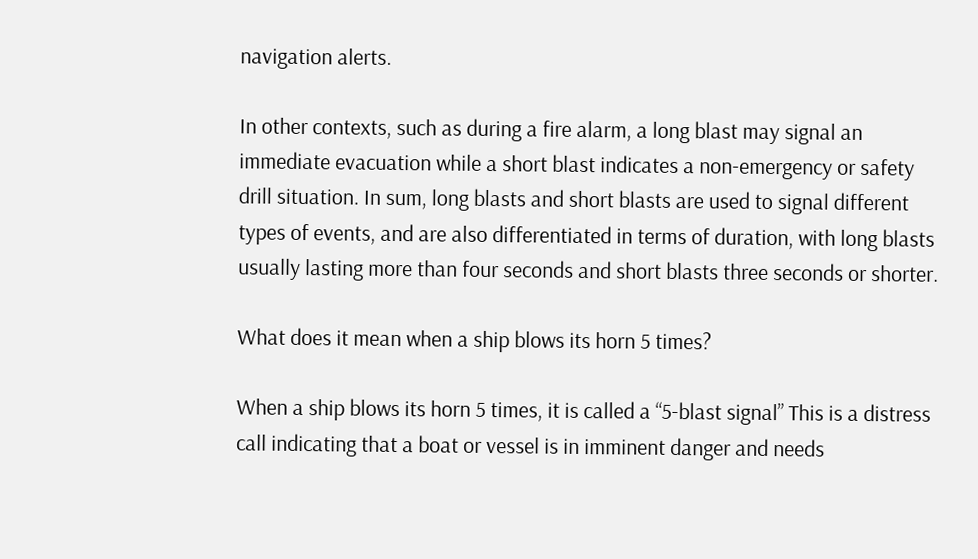navigation alerts.

In other contexts, such as during a fire alarm, a long blast may signal an immediate evacuation while a short blast indicates a non-emergency or safety drill situation. In sum, long blasts and short blasts are used to signal different types of events, and are also differentiated in terms of duration, with long blasts usually lasting more than four seconds and short blasts three seconds or shorter.

What does it mean when a ship blows its horn 5 times?

When a ship blows its horn 5 times, it is called a “5-blast signal” This is a distress call indicating that a boat or vessel is in imminent danger and needs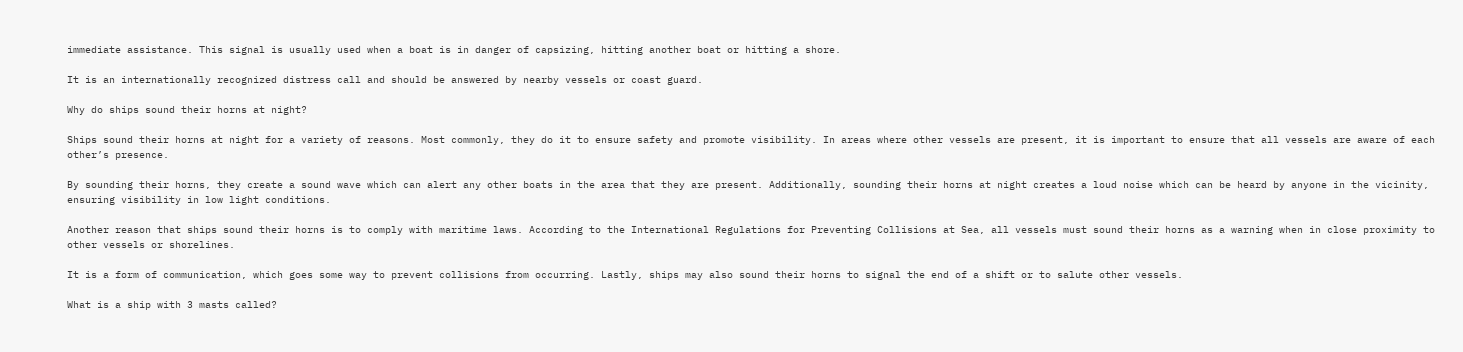immediate assistance. This signal is usually used when a boat is in danger of capsizing, hitting another boat or hitting a shore.

It is an internationally recognized distress call and should be answered by nearby vessels or coast guard.

Why do ships sound their horns at night?

Ships sound their horns at night for a variety of reasons. Most commonly, they do it to ensure safety and promote visibility. In areas where other vessels are present, it is important to ensure that all vessels are aware of each other’s presence.

By sounding their horns, they create a sound wave which can alert any other boats in the area that they are present. Additionally, sounding their horns at night creates a loud noise which can be heard by anyone in the vicinity, ensuring visibility in low light conditions.

Another reason that ships sound their horns is to comply with maritime laws. According to the International Regulations for Preventing Collisions at Sea, all vessels must sound their horns as a warning when in close proximity to other vessels or shorelines.

It is a form of communication, which goes some way to prevent collisions from occurring. Lastly, ships may also sound their horns to signal the end of a shift or to salute other vessels.

What is a ship with 3 masts called?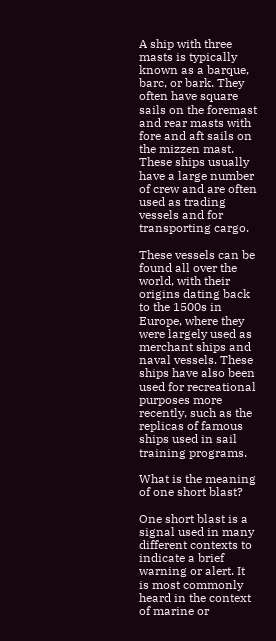A ship with three masts is typically known as a barque, barc, or bark. They often have square sails on the foremast and rear masts with fore and aft sails on the mizzen mast. These ships usually have a large number of crew and are often used as trading vessels and for transporting cargo.

These vessels can be found all over the world, with their origins dating back to the 1500s in Europe, where they were largely used as merchant ships and naval vessels. These ships have also been used for recreational purposes more recently, such as the replicas of famous ships used in sail training programs.

What is the meaning of one short blast?

One short blast is a signal used in many different contexts to indicate a brief warning or alert. It is most commonly heard in the context of marine or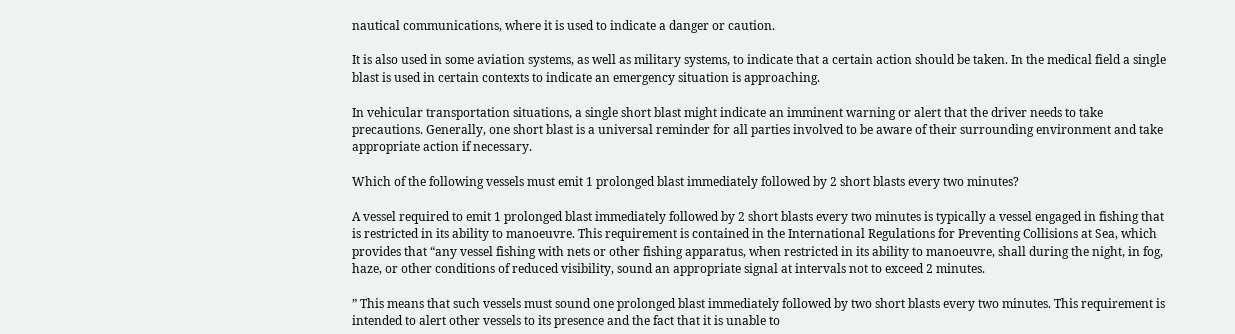nautical communications, where it is used to indicate a danger or caution.

It is also used in some aviation systems, as well as military systems, to indicate that a certain action should be taken. In the medical field a single blast is used in certain contexts to indicate an emergency situation is approaching.

In vehicular transportation situations, a single short blast might indicate an imminent warning or alert that the driver needs to take precautions. Generally, one short blast is a universal reminder for all parties involved to be aware of their surrounding environment and take appropriate action if necessary.

Which of the following vessels must emit 1 prolonged blast immediately followed by 2 short blasts every two minutes?

A vessel required to emit 1 prolonged blast immediately followed by 2 short blasts every two minutes is typically a vessel engaged in fishing that is restricted in its ability to manoeuvre. This requirement is contained in the International Regulations for Preventing Collisions at Sea, which provides that “any vessel fishing with nets or other fishing apparatus, when restricted in its ability to manoeuvre, shall during the night, in fog, haze, or other conditions of reduced visibility, sound an appropriate signal at intervals not to exceed 2 minutes.

” This means that such vessels must sound one prolonged blast immediately followed by two short blasts every two minutes. This requirement is intended to alert other vessels to its presence and the fact that it is unable to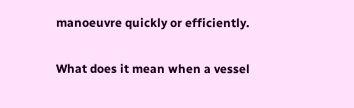manoeuvre quickly or efficiently.

What does it mean when a vessel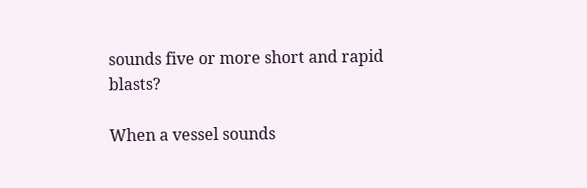sounds five or more short and rapid blasts?

When a vessel sounds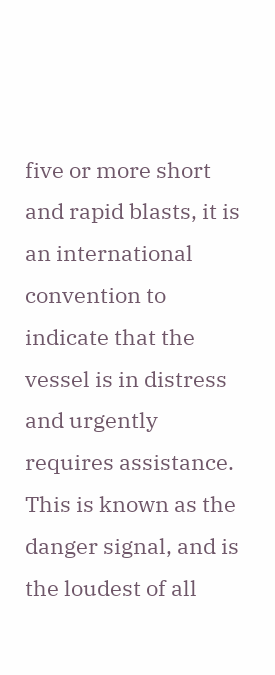five or more short and rapid blasts, it is an international convention to indicate that the vessel is in distress and urgently requires assistance. This is known as the danger signal, and is the loudest of all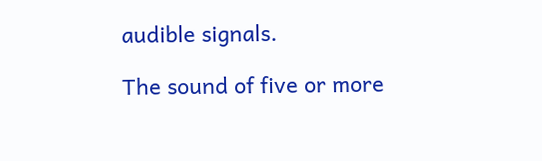audible signals.

The sound of five or more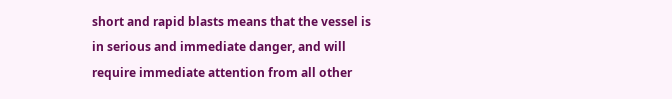short and rapid blasts means that the vessel is in serious and immediate danger, and will require immediate attention from all other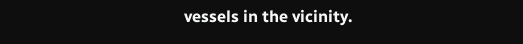vessels in the vicinity.